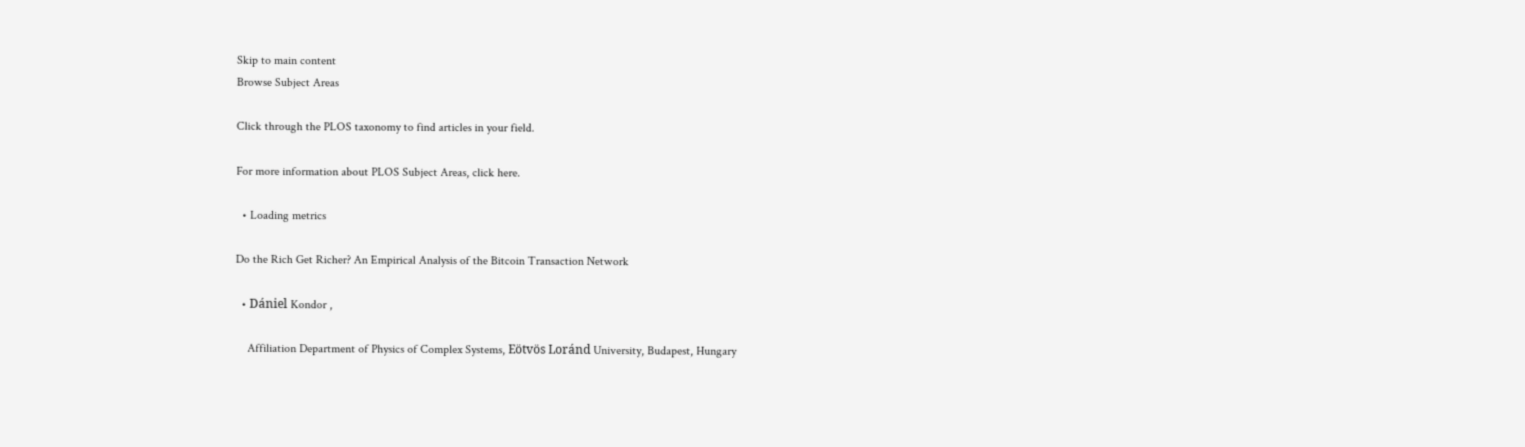Skip to main content
Browse Subject Areas

Click through the PLOS taxonomy to find articles in your field.

For more information about PLOS Subject Areas, click here.

  • Loading metrics

Do the Rich Get Richer? An Empirical Analysis of the Bitcoin Transaction Network

  • Dániel Kondor ,

    Affiliation Department of Physics of Complex Systems, Eötvös Loránd University, Budapest, Hungary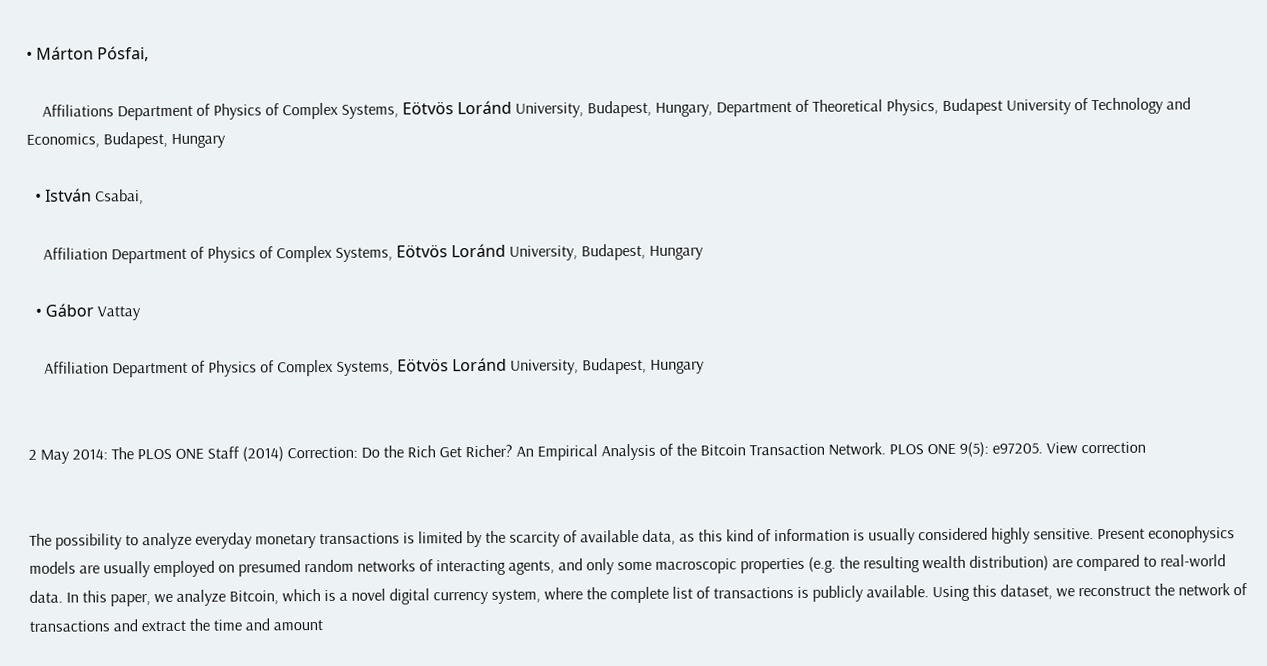• Márton Pósfai,

    Affiliations Department of Physics of Complex Systems, Eötvös Loránd University, Budapest, Hungary, Department of Theoretical Physics, Budapest University of Technology and Economics, Budapest, Hungary

  • István Csabai,

    Affiliation Department of Physics of Complex Systems, Eötvös Loránd University, Budapest, Hungary

  • Gábor Vattay

    Affiliation Department of Physics of Complex Systems, Eötvös Loránd University, Budapest, Hungary


2 May 2014: The PLOS ONE Staff (2014) Correction: Do the Rich Get Richer? An Empirical Analysis of the Bitcoin Transaction Network. PLOS ONE 9(5): e97205. View correction


The possibility to analyze everyday monetary transactions is limited by the scarcity of available data, as this kind of information is usually considered highly sensitive. Present econophysics models are usually employed on presumed random networks of interacting agents, and only some macroscopic properties (e.g. the resulting wealth distribution) are compared to real-world data. In this paper, we analyze Bitcoin, which is a novel digital currency system, where the complete list of transactions is publicly available. Using this dataset, we reconstruct the network of transactions and extract the time and amount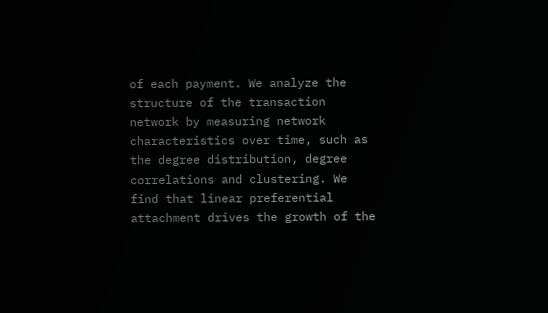of each payment. We analyze the structure of the transaction network by measuring network characteristics over time, such as the degree distribution, degree correlations and clustering. We find that linear preferential attachment drives the growth of the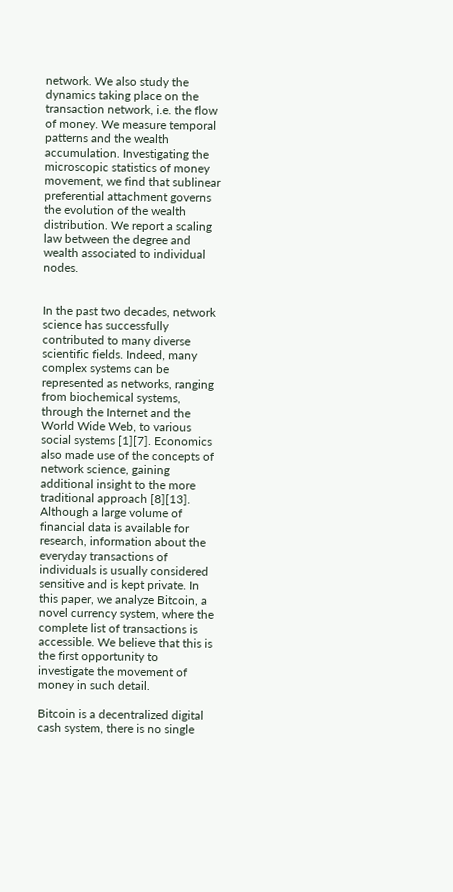network. We also study the dynamics taking place on the transaction network, i.e. the flow of money. We measure temporal patterns and the wealth accumulation. Investigating the microscopic statistics of money movement, we find that sublinear preferential attachment governs the evolution of the wealth distribution. We report a scaling law between the degree and wealth associated to individual nodes.


In the past two decades, network science has successfully contributed to many diverse scientific fields. Indeed, many complex systems can be represented as networks, ranging from biochemical systems, through the Internet and the World Wide Web, to various social systems [1][7]. Economics also made use of the concepts of network science, gaining additional insight to the more traditional approach [8][13]. Although a large volume of financial data is available for research, information about the everyday transactions of individuals is usually considered sensitive and is kept private. In this paper, we analyze Bitcoin, a novel currency system, where the complete list of transactions is accessible. We believe that this is the first opportunity to investigate the movement of money in such detail.

Bitcoin is a decentralized digital cash system, there is no single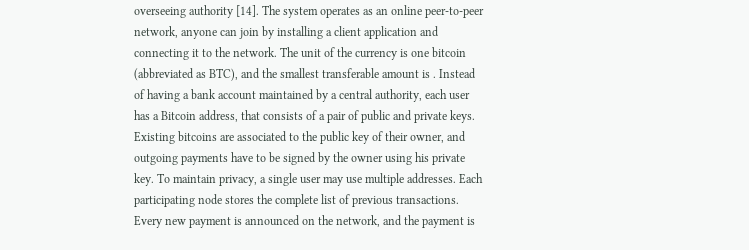overseeing authority [14]. The system operates as an online peer-to-peer network, anyone can join by installing a client application and connecting it to the network. The unit of the currency is one bitcoin (abbreviated as BTC), and the smallest transferable amount is . Instead of having a bank account maintained by a central authority, each user has a Bitcoin address, that consists of a pair of public and private keys. Existing bitcoins are associated to the public key of their owner, and outgoing payments have to be signed by the owner using his private key. To maintain privacy, a single user may use multiple addresses. Each participating node stores the complete list of previous transactions. Every new payment is announced on the network, and the payment is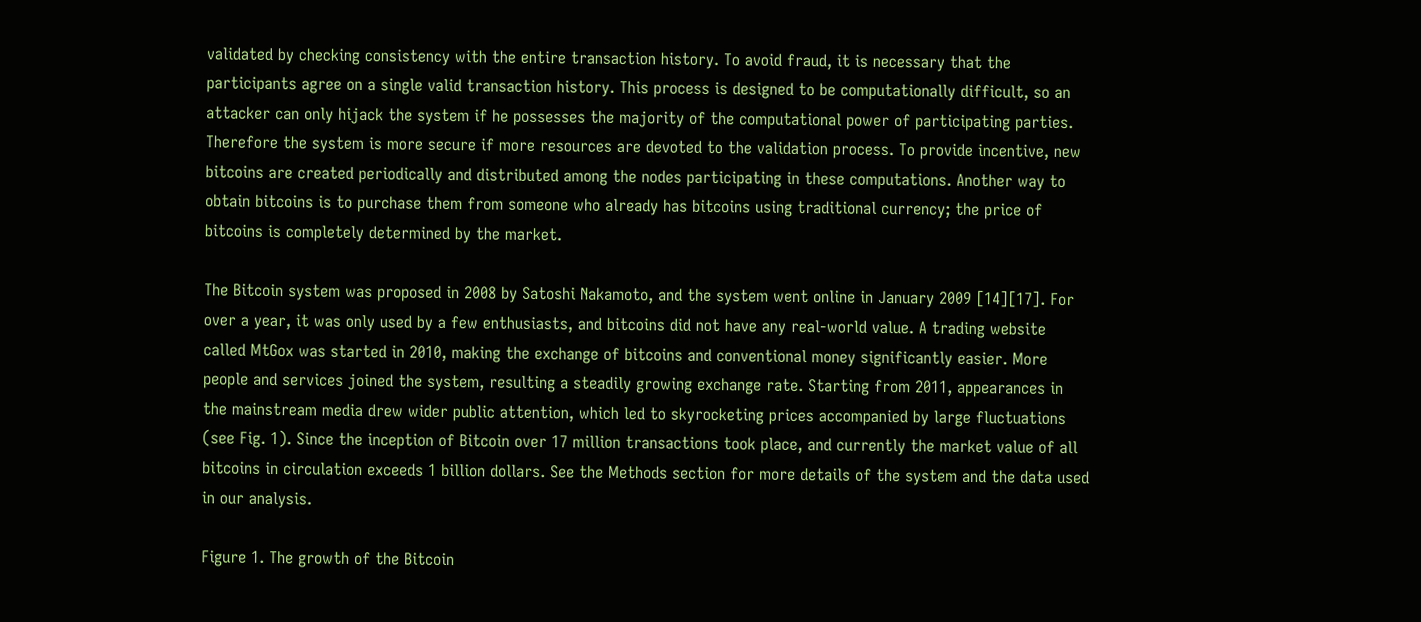validated by checking consistency with the entire transaction history. To avoid fraud, it is necessary that the participants agree on a single valid transaction history. This process is designed to be computationally difficult, so an attacker can only hijack the system if he possesses the majority of the computational power of participating parties. Therefore the system is more secure if more resources are devoted to the validation process. To provide incentive, new bitcoins are created periodically and distributed among the nodes participating in these computations. Another way to obtain bitcoins is to purchase them from someone who already has bitcoins using traditional currency; the price of bitcoins is completely determined by the market.

The Bitcoin system was proposed in 2008 by Satoshi Nakamoto, and the system went online in January 2009 [14][17]. For over a year, it was only used by a few enthusiasts, and bitcoins did not have any real-world value. A trading website called MtGox was started in 2010, making the exchange of bitcoins and conventional money significantly easier. More people and services joined the system, resulting a steadily growing exchange rate. Starting from 2011, appearances in the mainstream media drew wider public attention, which led to skyrocketing prices accompanied by large fluctuations (see Fig. 1). Since the inception of Bitcoin over 17 million transactions took place, and currently the market value of all bitcoins in circulation exceeds 1 billion dollars. See the Methods section for more details of the system and the data used in our analysis.

Figure 1. The growth of the Bitcoin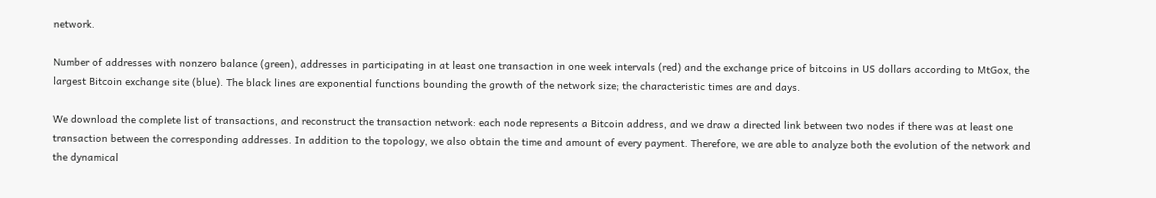network.

Number of addresses with nonzero balance (green), addresses in participating in at least one transaction in one week intervals (red) and the exchange price of bitcoins in US dollars according to MtGox, the largest Bitcoin exchange site (blue). The black lines are exponential functions bounding the growth of the network size; the characteristic times are and days.

We download the complete list of transactions, and reconstruct the transaction network: each node represents a Bitcoin address, and we draw a directed link between two nodes if there was at least one transaction between the corresponding addresses. In addition to the topology, we also obtain the time and amount of every payment. Therefore, we are able to analyze both the evolution of the network and the dynamical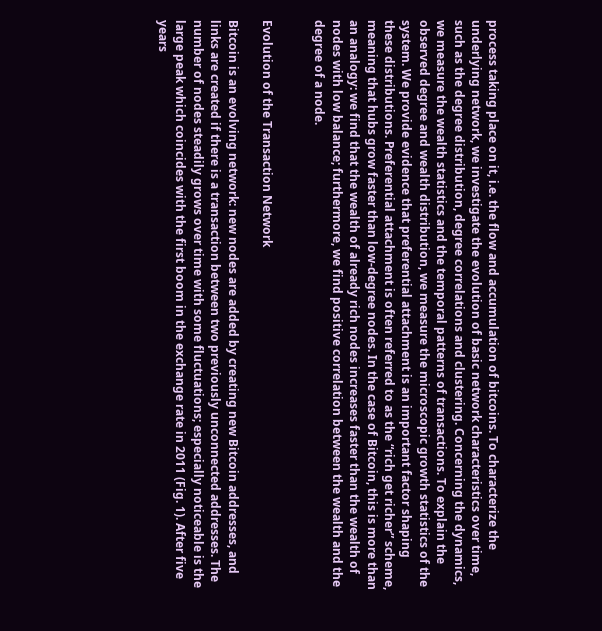process taking place on it, i.e. the flow and accumulation of bitcoins. To characterize the underlying network, we investigate the evolution of basic network characteristics over time, such as the degree distribution, degree correlations and clustering. Concerning the dynamics, we measure the wealth statistics and the temporal patterns of transactions. To explain the observed degree and wealth distribution, we measure the microscopic growth statistics of the system. We provide evidence that preferential attachment is an important factor shaping these distributions. Preferential attachment is often referred to as the “rich get richer” scheme, meaning that hubs grow faster than low-degree nodes. In the case of Bitcoin, this is more than an analogy: we find that the wealth of already rich nodes increases faster than the wealth of nodes with low balance; furthermore, we find positive correlation between the wealth and the degree of a node.


Evolution of the Transaction Network

Bitcoin is an evolving network: new nodes are added by creating new Bitcoin addresses, and links are created if there is a transaction between two previously unconnected addresses. The number of nodes steadily grows over time with some fluctuations; especially noticeable is the large peak which coincides with the first boom in the exchange rate in 2011 (Fig. 1). After five years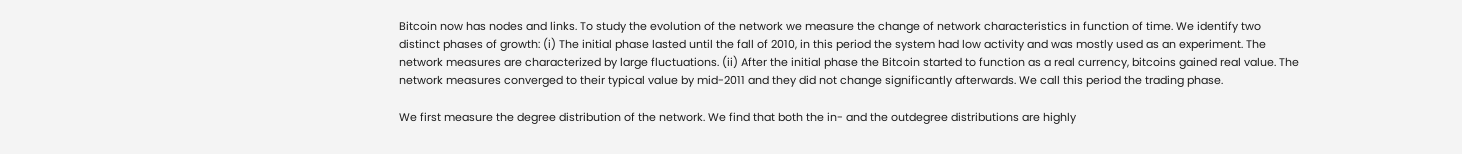Bitcoin now has nodes and links. To study the evolution of the network we measure the change of network characteristics in function of time. We identify two distinct phases of growth: (i) The initial phase lasted until the fall of 2010, in this period the system had low activity and was mostly used as an experiment. The network measures are characterized by large fluctuations. (ii) After the initial phase the Bitcoin started to function as a real currency, bitcoins gained real value. The network measures converged to their typical value by mid-2011 and they did not change significantly afterwards. We call this period the trading phase.

We first measure the degree distribution of the network. We find that both the in- and the outdegree distributions are highly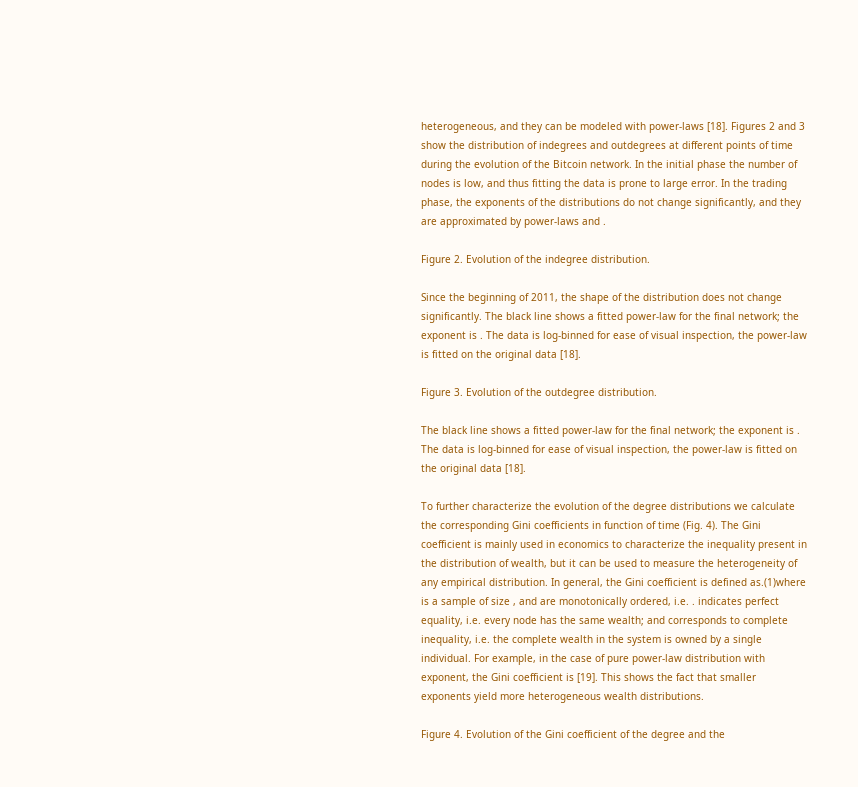heterogeneous, and they can be modeled with power-laws [18]. Figures 2 and 3 show the distribution of indegrees and outdegrees at different points of time during the evolution of the Bitcoin network. In the initial phase the number of nodes is low, and thus fitting the data is prone to large error. In the trading phase, the exponents of the distributions do not change significantly, and they are approximated by power-laws and .

Figure 2. Evolution of the indegree distribution.

Since the beginning of 2011, the shape of the distribution does not change significantly. The black line shows a fitted power-law for the final network; the exponent is . The data is log-binned for ease of visual inspection, the power-law is fitted on the original data [18].

Figure 3. Evolution of the outdegree distribution.

The black line shows a fitted power-law for the final network; the exponent is . The data is log-binned for ease of visual inspection, the power-law is fitted on the original data [18].

To further characterize the evolution of the degree distributions we calculate the corresponding Gini coefficients in function of time (Fig. 4). The Gini coefficient is mainly used in economics to characterize the inequality present in the distribution of wealth, but it can be used to measure the heterogeneity of any empirical distribution. In general, the Gini coefficient is defined as.(1)where is a sample of size , and are monotonically ordered, i.e. . indicates perfect equality, i.e. every node has the same wealth; and corresponds to complete inequality, i.e. the complete wealth in the system is owned by a single individual. For example, in the case of pure power-law distribution with exponent, the Gini coefficient is [19]. This shows the fact that smaller exponents yield more heterogeneous wealth distributions.

Figure 4. Evolution of the Gini coefficient of the degree and the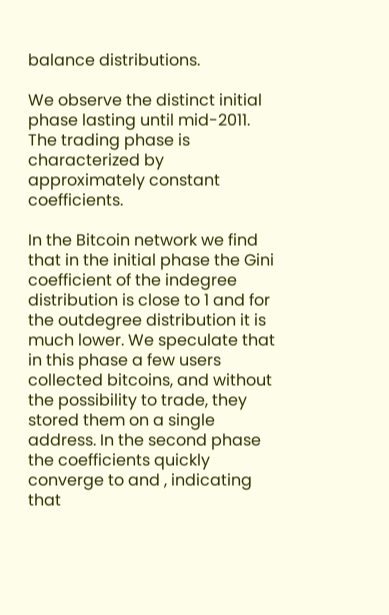balance distributions.

We observe the distinct initial phase lasting until mid-2011. The trading phase is characterized by approximately constant coefficients.

In the Bitcoin network we find that in the initial phase the Gini coefficient of the indegree distribution is close to 1 and for the outdegree distribution it is much lower. We speculate that in this phase a few users collected bitcoins, and without the possibility to trade, they stored them on a single address. In the second phase the coefficients quickly converge to and , indicating that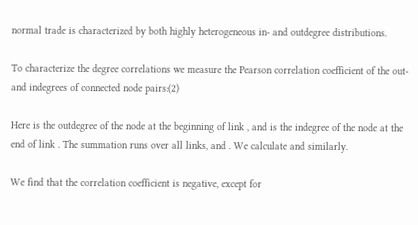normal trade is characterized by both highly heterogeneous in- and outdegree distributions.

To characterize the degree correlations we measure the Pearson correlation coefficient of the out- and indegrees of connected node pairs:(2)

Here is the outdegree of the node at the beginning of link , and is the indegree of the node at the end of link . The summation runs over all links, and . We calculate and similarly.

We find that the correlation coefficient is negative, except for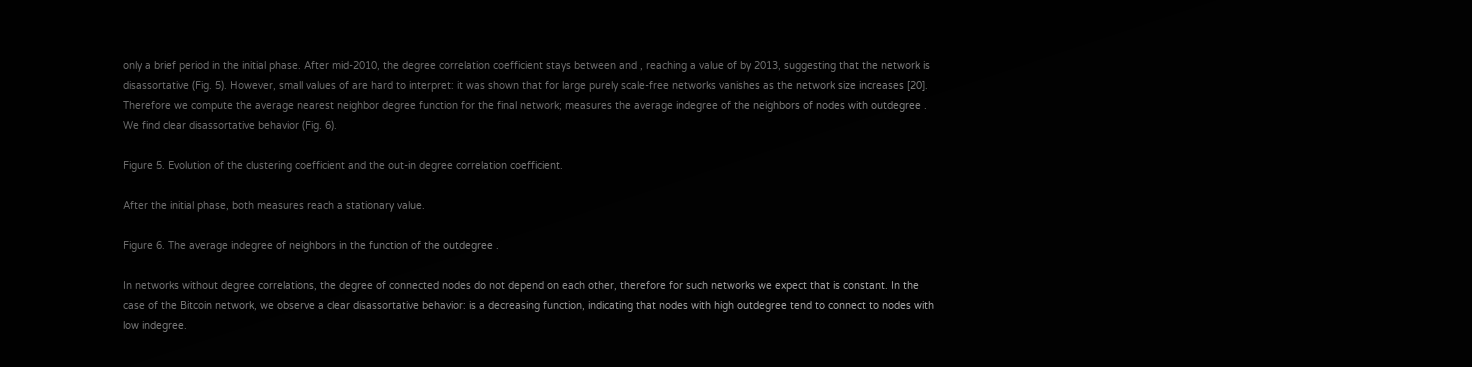only a brief period in the initial phase. After mid-2010, the degree correlation coefficient stays between and , reaching a value of by 2013, suggesting that the network is disassortative (Fig. 5). However, small values of are hard to interpret: it was shown that for large purely scale-free networks vanishes as the network size increases [20]. Therefore we compute the average nearest neighbor degree function for the final network; measures the average indegree of the neighbors of nodes with outdegree . We find clear disassortative behavior (Fig. 6).

Figure 5. Evolution of the clustering coefficient and the out-in degree correlation coefficient.

After the initial phase, both measures reach a stationary value.

Figure 6. The average indegree of neighbors in the function of the outdegree .

In networks without degree correlations, the degree of connected nodes do not depend on each other, therefore for such networks we expect that is constant. In the case of the Bitcoin network, we observe a clear disassortative behavior: is a decreasing function, indicating that nodes with high outdegree tend to connect to nodes with low indegree.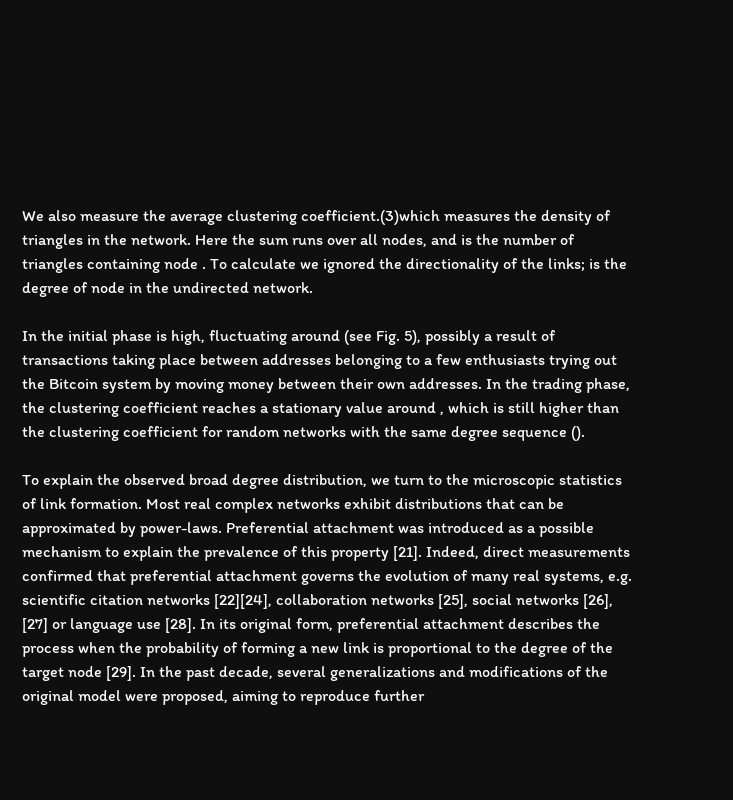We also measure the average clustering coefficient.(3)which measures the density of triangles in the network. Here the sum runs over all nodes, and is the number of triangles containing node . To calculate we ignored the directionality of the links; is the degree of node in the undirected network.

In the initial phase is high, fluctuating around (see Fig. 5), possibly a result of transactions taking place between addresses belonging to a few enthusiasts trying out the Bitcoin system by moving money between their own addresses. In the trading phase, the clustering coefficient reaches a stationary value around , which is still higher than the clustering coefficient for random networks with the same degree sequence ().

To explain the observed broad degree distribution, we turn to the microscopic statistics of link formation. Most real complex networks exhibit distributions that can be approximated by power-laws. Preferential attachment was introduced as a possible mechanism to explain the prevalence of this property [21]. Indeed, direct measurements confirmed that preferential attachment governs the evolution of many real systems, e.g. scientific citation networks [22][24], collaboration networks [25], social networks [26], [27] or language use [28]. In its original form, preferential attachment describes the process when the probability of forming a new link is proportional to the degree of the target node [29]. In the past decade, several generalizations and modifications of the original model were proposed, aiming to reproduce further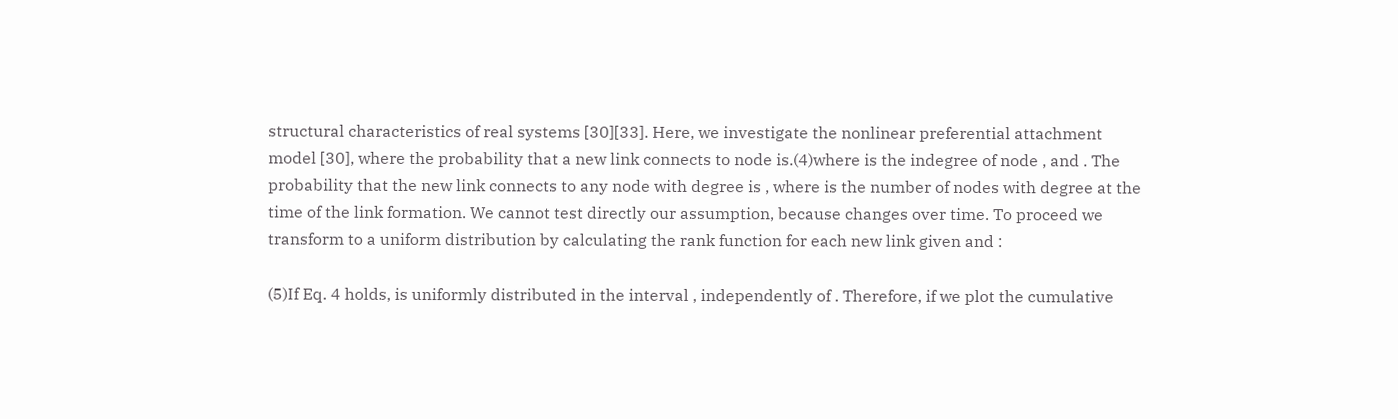structural characteristics of real systems [30][33]. Here, we investigate the nonlinear preferential attachment model [30], where the probability that a new link connects to node is.(4)where is the indegree of node , and . The probability that the new link connects to any node with degree is , where is the number of nodes with degree at the time of the link formation. We cannot test directly our assumption, because changes over time. To proceed we transform to a uniform distribution by calculating the rank function for each new link given and :

(5)If Eq. 4 holds, is uniformly distributed in the interval , independently of . Therefore, if we plot the cumulative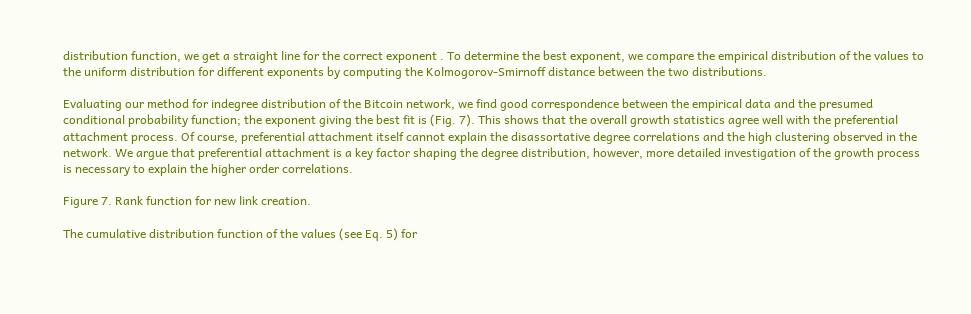distribution function, we get a straight line for the correct exponent . To determine the best exponent, we compare the empirical distribution of the values to the uniform distribution for different exponents by computing the Kolmogorov-Smirnoff distance between the two distributions.

Evaluating our method for indegree distribution of the Bitcoin network, we find good correspondence between the empirical data and the presumed conditional probability function; the exponent giving the best fit is (Fig. 7). This shows that the overall growth statistics agree well with the preferential attachment process. Of course, preferential attachment itself cannot explain the disassortative degree correlations and the high clustering observed in the network. We argue that preferential attachment is a key factor shaping the degree distribution, however, more detailed investigation of the growth process is necessary to explain the higher order correlations.

Figure 7. Rank function for new link creation.

The cumulative distribution function of the values (see Eq. 5) for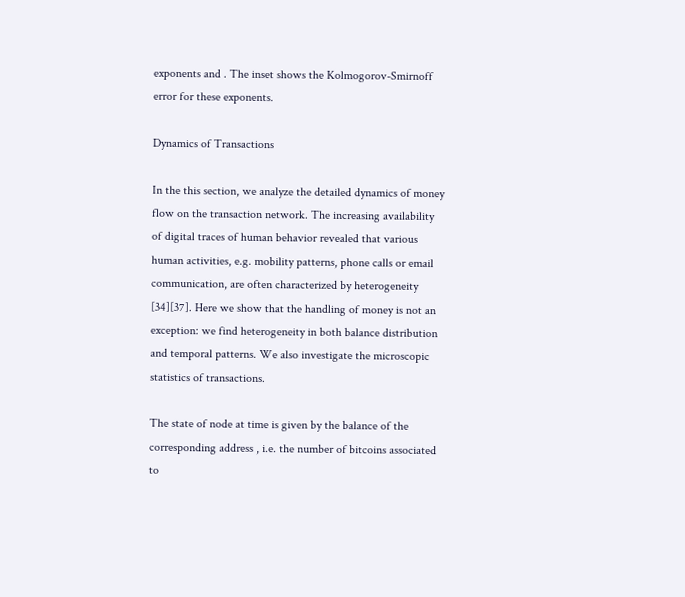exponents and . The inset shows the Kolmogorov-Smirnoff error for these exponents.

Dynamics of Transactions

In the this section, we analyze the detailed dynamics of money flow on the transaction network. The increasing availability of digital traces of human behavior revealed that various human activities, e.g. mobility patterns, phone calls or email communication, are often characterized by heterogeneity [34][37]. Here we show that the handling of money is not an exception: we find heterogeneity in both balance distribution and temporal patterns. We also investigate the microscopic statistics of transactions.

The state of node at time is given by the balance of the corresponding address , i.e. the number of bitcoins associated to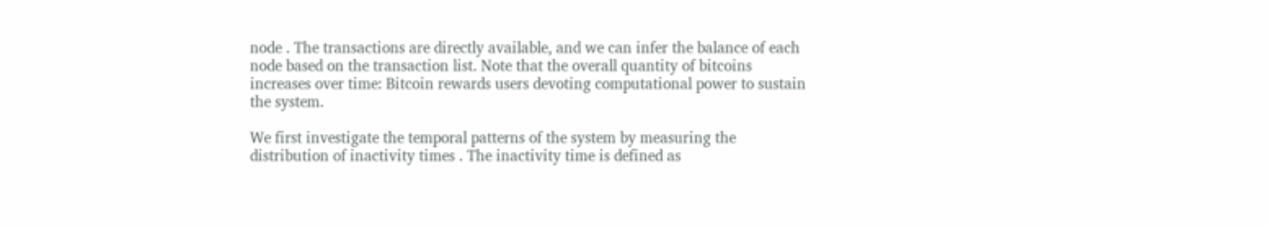node . The transactions are directly available, and we can infer the balance of each node based on the transaction list. Note that the overall quantity of bitcoins increases over time: Bitcoin rewards users devoting computational power to sustain the system.

We first investigate the temporal patterns of the system by measuring the distribution of inactivity times . The inactivity time is defined as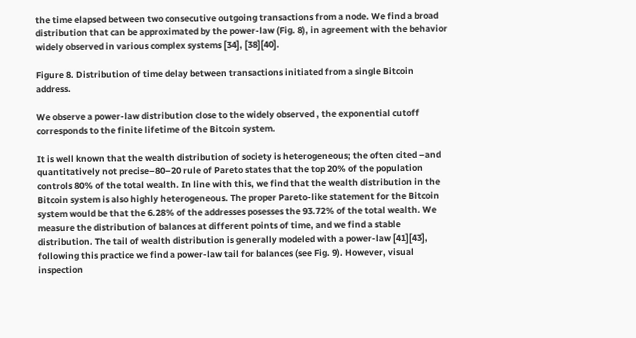the time elapsed between two consecutive outgoing transactions from a node. We find a broad distribution that can be approximated by the power-law (Fig. 8), in agreement with the behavior widely observed in various complex systems [34], [38][40].

Figure 8. Distribution of time delay between transactions initiated from a single Bitcoin address.

We observe a power-law distribution close to the widely observed , the exponential cutoff corresponds to the finite lifetime of the Bitcoin system.

It is well known that the wealth distribution of society is heterogeneous; the often cited –and quantitatively not precise–80–20 rule of Pareto states that the top 20% of the population controls 80% of the total wealth. In line with this, we find that the wealth distribution in the Bitcoin system is also highly heterogeneous. The proper Pareto-like statement for the Bitcoin system would be that the 6.28% of the addresses posesses the 93.72% of the total wealth. We measure the distribution of balances at different points of time, and we find a stable distribution. The tail of wealth distribution is generally modeled with a power-law [41][43], following this practice we find a power-law tail for balances (see Fig. 9). However, visual inspection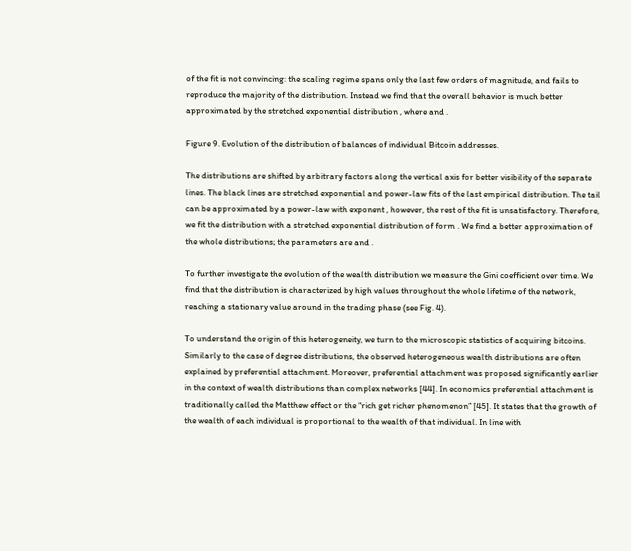of the fit is not convincing: the scaling regime spans only the last few orders of magnitude, and fails to reproduce the majority of the distribution. Instead we find that the overall behavior is much better approximated by the stretched exponential distribution , where and .

Figure 9. Evolution of the distribution of balances of individual Bitcoin addresses.

The distributions are shifted by arbitrary factors along the vertical axis for better visibility of the separate lines. The black lines are stretched exponential and power-law fits of the last empirical distribution. The tail can be approximated by a power-law with exponent , however, the rest of the fit is unsatisfactory. Therefore, we fit the distribution with a stretched exponential distribution of form . We find a better approximation of the whole distributions; the parameters are and .

To further investigate the evolution of the wealth distribution we measure the Gini coefficient over time. We find that the distribution is characterized by high values throughout the whole lifetime of the network, reaching a stationary value around in the trading phase (see Fig. 4).

To understand the origin of this heterogeneity, we turn to the microscopic statistics of acquiring bitcoins. Similarly to the case of degree distributions, the observed heterogeneous wealth distributions are often explained by preferential attachment. Moreover, preferential attachment was proposed significantly earlier in the context of wealth distributions than complex networks [44]. In economics preferential attachment is traditionally called the Matthew effect or the “rich get richer phenomenon” [45]. It states that the growth of the wealth of each individual is proportional to the wealth of that individual. In line with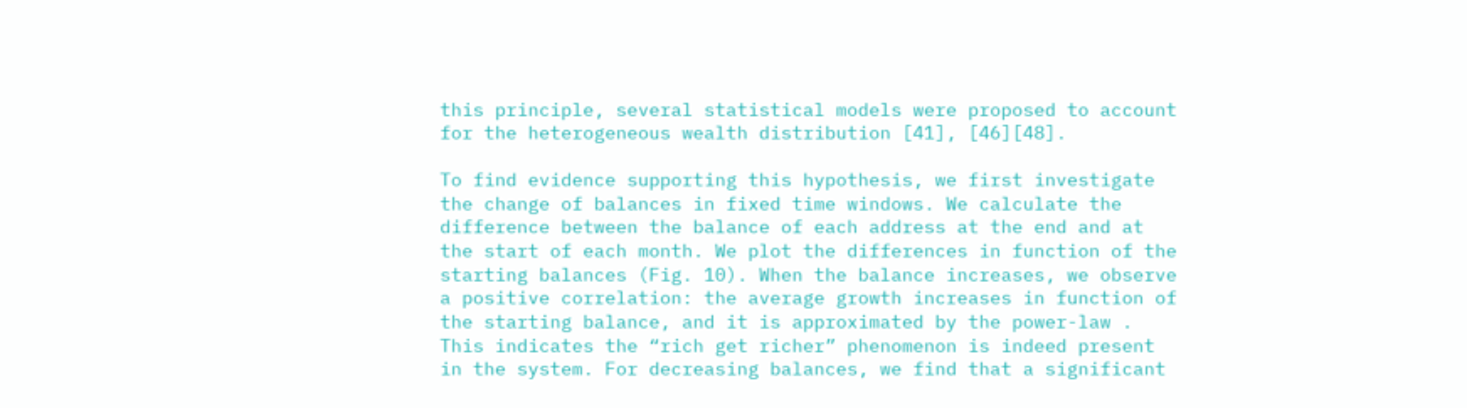this principle, several statistical models were proposed to account for the heterogeneous wealth distribution [41], [46][48].

To find evidence supporting this hypothesis, we first investigate the change of balances in fixed time windows. We calculate the difference between the balance of each address at the end and at the start of each month. We plot the differences in function of the starting balances (Fig. 10). When the balance increases, we observe a positive correlation: the average growth increases in function of the starting balance, and it is approximated by the power-law . This indicates the “rich get richer” phenomenon is indeed present in the system. For decreasing balances, we find that a significant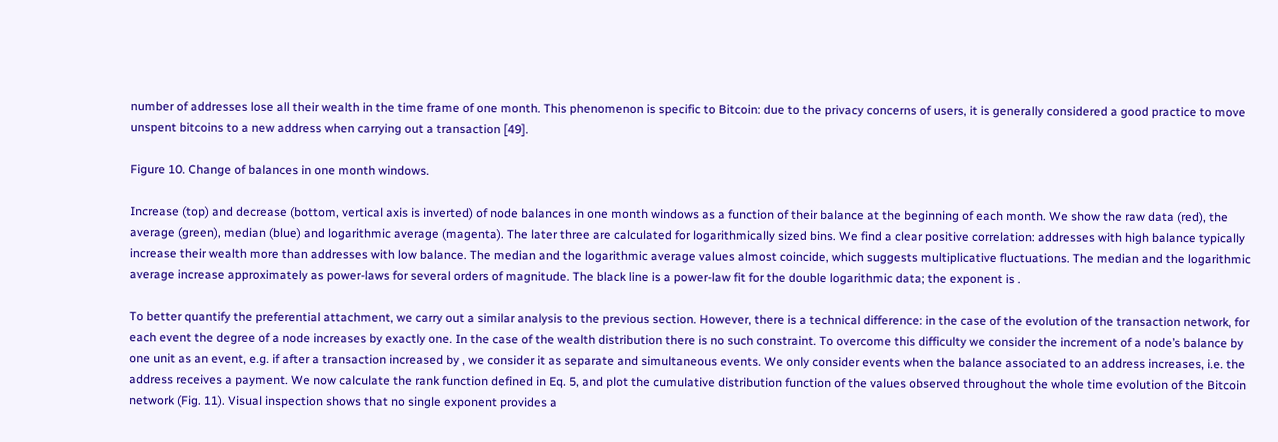number of addresses lose all their wealth in the time frame of one month. This phenomenon is specific to Bitcoin: due to the privacy concerns of users, it is generally considered a good practice to move unspent bitcoins to a new address when carrying out a transaction [49].

Figure 10. Change of balances in one month windows.

Increase (top) and decrease (bottom, vertical axis is inverted) of node balances in one month windows as a function of their balance at the beginning of each month. We show the raw data (red), the average (green), median (blue) and logarithmic average (magenta). The later three are calculated for logarithmically sized bins. We find a clear positive correlation: addresses with high balance typically increase their wealth more than addresses with low balance. The median and the logarithmic average values almost coincide, which suggests multiplicative fluctuations. The median and the logarithmic average increase approximately as power-laws for several orders of magnitude. The black line is a power-law fit for the double logarithmic data; the exponent is .

To better quantify the preferential attachment, we carry out a similar analysis to the previous section. However, there is a technical difference: in the case of the evolution of the transaction network, for each event the degree of a node increases by exactly one. In the case of the wealth distribution there is no such constraint. To overcome this difficulty we consider the increment of a node’s balance by one unit as an event, e.g. if after a transaction increased by , we consider it as separate and simultaneous events. We only consider events when the balance associated to an address increases, i.e. the address receives a payment. We now calculate the rank function defined in Eq. 5, and plot the cumulative distribution function of the values observed throughout the whole time evolution of the Bitcoin network (Fig. 11). Visual inspection shows that no single exponent provides a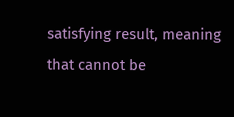satisfying result, meaning that cannot be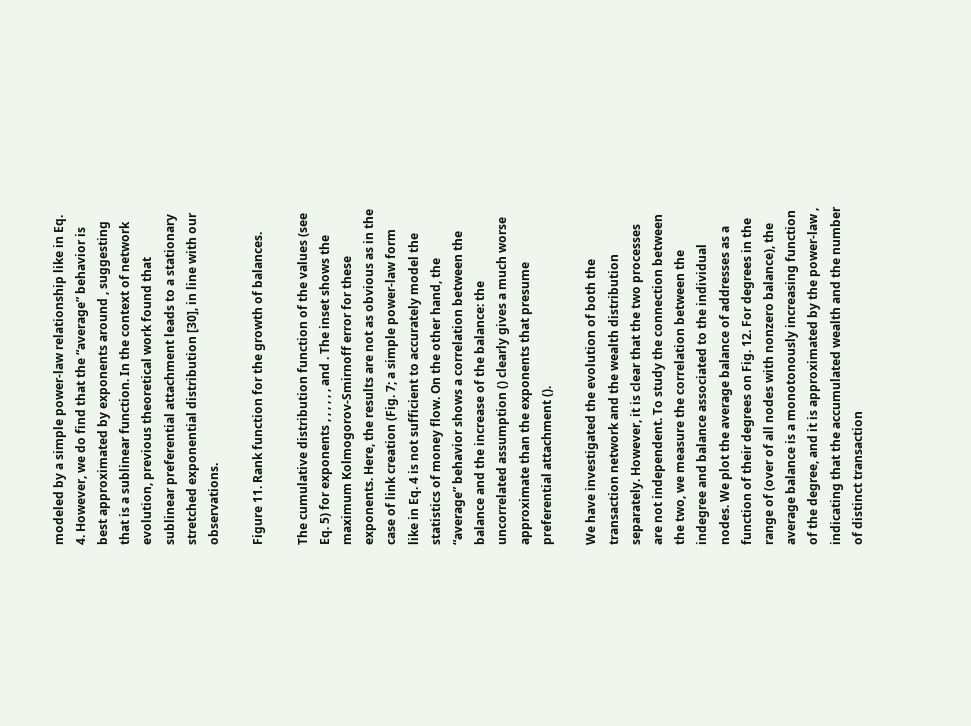modeled by a simple power-law relationship like in Eq. 4. However, we do find that the “average” behavior is best approximated by exponents around , suggesting that is a sublinear function. In the context of network evolution, previous theoretical work found that sublinear preferential attachment leads to a stationary stretched exponential distribution [30], in line with our observations.

Figure 11. Rank function for the growth of balances.

The cumulative distribution function of the values (see Eq. 5) for exponents , , , , , , and . The inset shows the maximum Kolmogorov-Smirnoff error for these exponents. Here, the results are not as obvious as in the case of link creation (Fig. 7; a simple power-law form like in Eq. 4 is not sufficient to accurately model the statistics of money flow. On the other hand, the “average” behavior shows a correlation between the balance and the increase of the balance: the uncorrelated assumption () clearly gives a much worse approximate than the exponents that presume preferential attachment ().

We have investigated the evolution of both the transaction network and the wealth distribution separately. However, it is clear that the two processes are not independent. To study the connection between the two, we measure the correlation between the indegree and balance associated to the individual nodes. We plot the average balance of addresses as a function of their degrees on Fig. 12. For degrees in the range of (over of all nodes with nonzero balance), the average balance is a monotonously increasing function of the degree, and it is approximated by the power-law , indicating that the accumulated wealth and the number of distinct transaction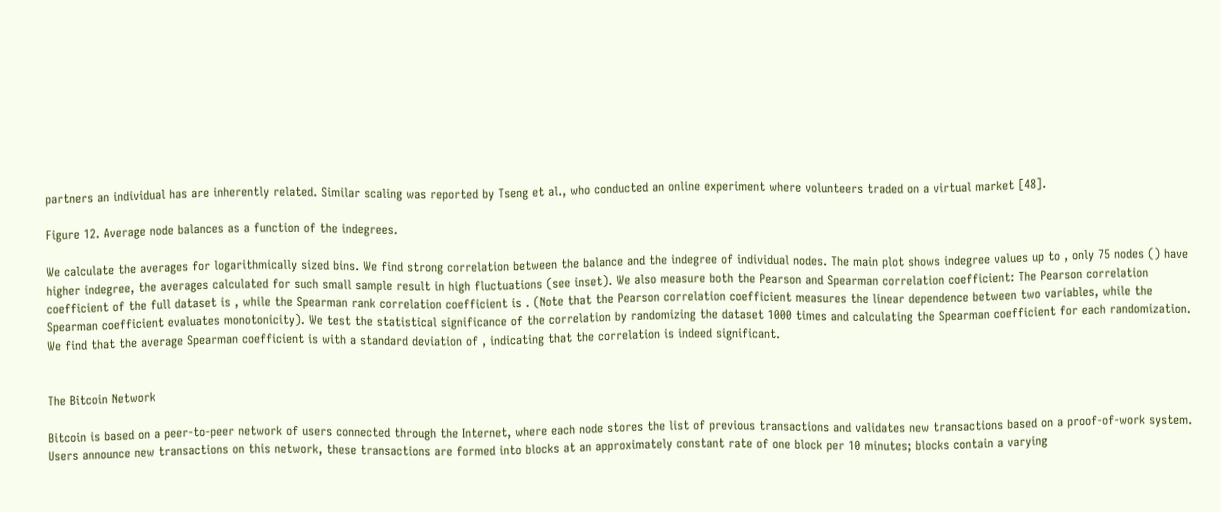partners an individual has are inherently related. Similar scaling was reported by Tseng et al., who conducted an online experiment where volunteers traded on a virtual market [48].

Figure 12. Average node balances as a function of the indegrees.

We calculate the averages for logarithmically sized bins. We find strong correlation between the balance and the indegree of individual nodes. The main plot shows indegree values up to , only 75 nodes () have higher indegree, the averages calculated for such small sample result in high fluctuations (see inset). We also measure both the Pearson and Spearman correlation coefficient: The Pearson correlation coefficient of the full dataset is , while the Spearman rank correlation coefficient is . (Note that the Pearson correlation coefficient measures the linear dependence between two variables, while the Spearman coefficient evaluates monotonicity). We test the statistical significance of the correlation by randomizing the dataset 1000 times and calculating the Spearman coefficient for each randomization. We find that the average Spearman coefficient is with a standard deviation of , indicating that the correlation is indeed significant.


The Bitcoin Network

Bitcoin is based on a peer-to-peer network of users connected through the Internet, where each node stores the list of previous transactions and validates new transactions based on a proof-of-work system. Users announce new transactions on this network, these transactions are formed into blocks at an approximately constant rate of one block per 10 minutes; blocks contain a varying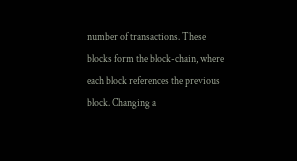number of transactions. These blocks form the block-chain, where each block references the previous block. Changing a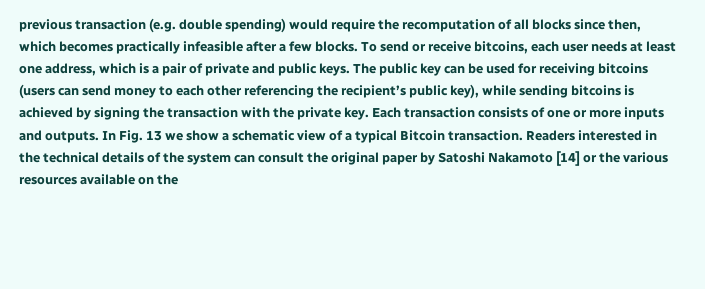previous transaction (e.g. double spending) would require the recomputation of all blocks since then, which becomes practically infeasible after a few blocks. To send or receive bitcoins, each user needs at least one address, which is a pair of private and public keys. The public key can be used for receiving bitcoins (users can send money to each other referencing the recipient’s public key), while sending bitcoins is achieved by signing the transaction with the private key. Each transaction consists of one or more inputs and outputs. In Fig. 13 we show a schematic view of a typical Bitcoin transaction. Readers interested in the technical details of the system can consult the original paper by Satoshi Nakamoto [14] or the various resources available on the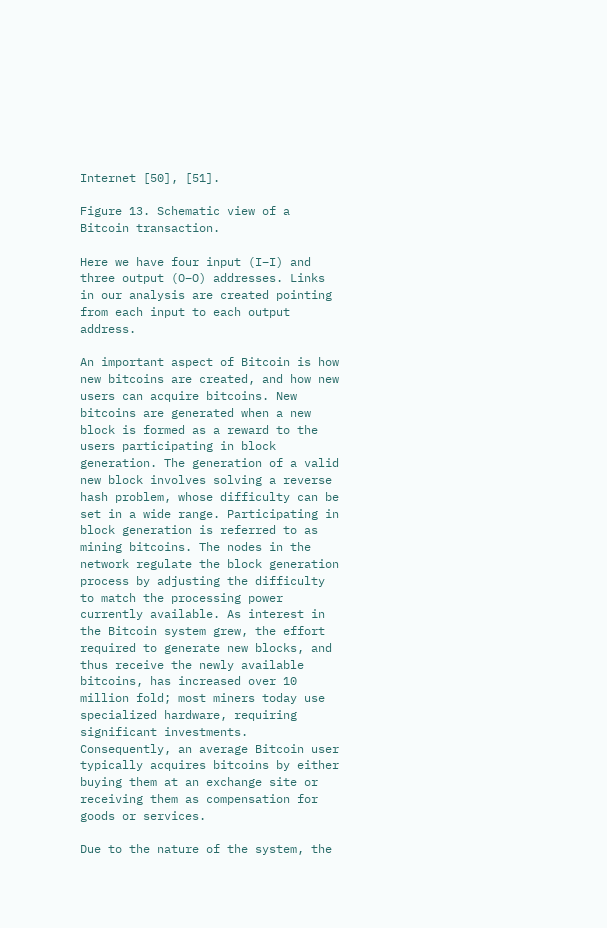Internet [50], [51].

Figure 13. Schematic view of a Bitcoin transaction.

Here we have four input (I–I) and three output (O–O) addresses. Links in our analysis are created pointing from each input to each output address.

An important aspect of Bitcoin is how new bitcoins are created, and how new users can acquire bitcoins. New bitcoins are generated when a new block is formed as a reward to the users participating in block generation. The generation of a valid new block involves solving a reverse hash problem, whose difficulty can be set in a wide range. Participating in block generation is referred to as mining bitcoins. The nodes in the network regulate the block generation process by adjusting the difficulty to match the processing power currently available. As interest in the Bitcoin system grew, the effort required to generate new blocks, and thus receive the newly available bitcoins, has increased over 10 million fold; most miners today use specialized hardware, requiring significant investments. Consequently, an average Bitcoin user typically acquires bitcoins by either buying them at an exchange site or receiving them as compensation for goods or services.

Due to the nature of the system, the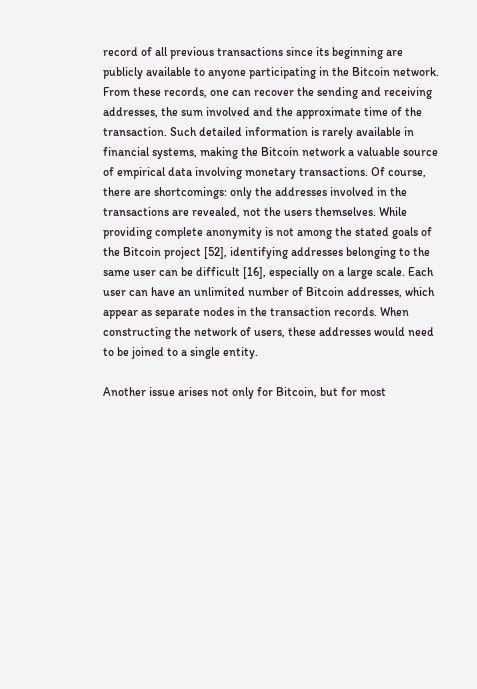record of all previous transactions since its beginning are publicly available to anyone participating in the Bitcoin network. From these records, one can recover the sending and receiving addresses, the sum involved and the approximate time of the transaction. Such detailed information is rarely available in financial systems, making the Bitcoin network a valuable source of empirical data involving monetary transactions. Of course, there are shortcomings: only the addresses involved in the transactions are revealed, not the users themselves. While providing complete anonymity is not among the stated goals of the Bitcoin project [52], identifying addresses belonging to the same user can be difficult [16], especially on a large scale. Each user can have an unlimited number of Bitcoin addresses, which appear as separate nodes in the transaction records. When constructing the network of users, these addresses would need to be joined to a single entity.

Another issue arises not only for Bitcoin, but for most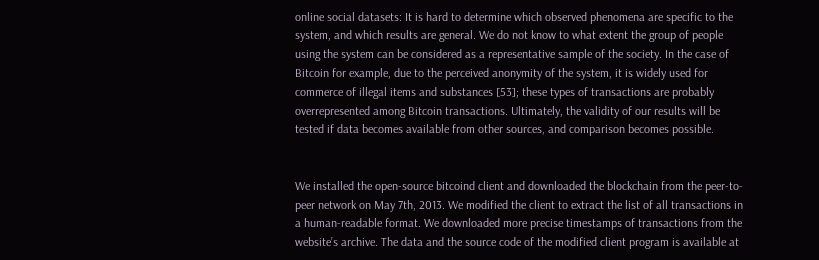online social datasets: It is hard to determine which observed phenomena are specific to the system, and which results are general. We do not know to what extent the group of people using the system can be considered as a representative sample of the society. In the case of Bitcoin for example, due to the perceived anonymity of the system, it is widely used for commerce of illegal items and substances [53]; these types of transactions are probably overrepresented among Bitcoin transactions. Ultimately, the validity of our results will be tested if data becomes available from other sources, and comparison becomes possible.


We installed the open-source bitcoind client and downloaded the blockchain from the peer-to-peer network on May 7th, 2013. We modified the client to extract the list of all transactions in a human-readable format. We downloaded more precise timestamps of transactions from the website’s archive. The data and the source code of the modified client program is available at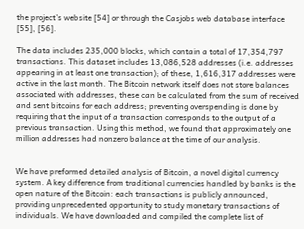the project’s website [54] or through the Casjobs web database interface [55], [56].

The data includes 235,000 blocks, which contain a total of 17,354,797 transactions. This dataset includes 13,086,528 addresses (i.e. addresses appearing in at least one transaction); of these, 1,616,317 addresses were active in the last month. The Bitcoin network itself does not store balances associated with addresses, these can be calculated from the sum of received and sent bitcoins for each address; preventing overspending is done by requiring that the input of a transaction corresponds to the output of a previous transaction. Using this method, we found that approximately one million addresses had nonzero balance at the time of our analysis.


We have preformed detailed analysis of Bitcoin, a novel digital currency system. A key difference from traditional currencies handled by banks is the open nature of the Bitcoin: each transactions is publicly announced, providing unprecedented opportunity to study monetary transactions of individuals. We have downloaded and compiled the complete list of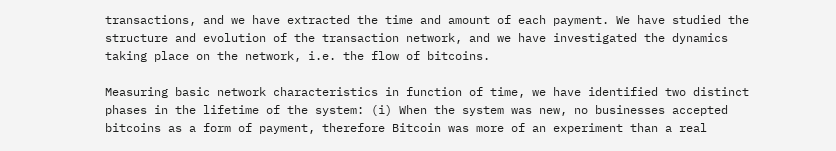transactions, and we have extracted the time and amount of each payment. We have studied the structure and evolution of the transaction network, and we have investigated the dynamics taking place on the network, i.e. the flow of bitcoins.

Measuring basic network characteristics in function of time, we have identified two distinct phases in the lifetime of the system: (i) When the system was new, no businesses accepted bitcoins as a form of payment, therefore Bitcoin was more of an experiment than a real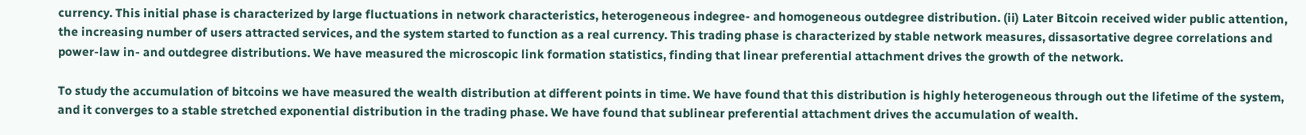currency. This initial phase is characterized by large fluctuations in network characteristics, heterogeneous indegree- and homogeneous outdegree distribution. (ii) Later Bitcoin received wider public attention, the increasing number of users attracted services, and the system started to function as a real currency. This trading phase is characterized by stable network measures, dissasortative degree correlations and power-law in- and outdegree distributions. We have measured the microscopic link formation statistics, finding that linear preferential attachment drives the growth of the network.

To study the accumulation of bitcoins we have measured the wealth distribution at different points in time. We have found that this distribution is highly heterogeneous through out the lifetime of the system, and it converges to a stable stretched exponential distribution in the trading phase. We have found that sublinear preferential attachment drives the accumulation of wealth.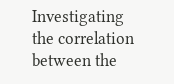Investigating the correlation between the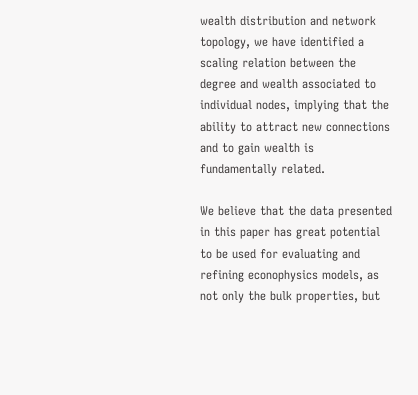wealth distribution and network topology, we have identified a scaling relation between the degree and wealth associated to individual nodes, implying that the ability to attract new connections and to gain wealth is fundamentally related.

We believe that the data presented in this paper has great potential to be used for evaluating and refining econophysics models, as not only the bulk properties, but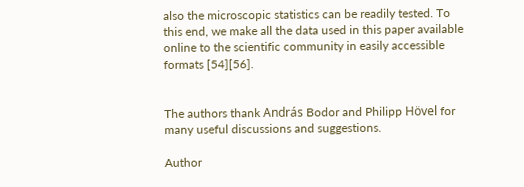also the microscopic statistics can be readily tested. To this end, we make all the data used in this paper available online to the scientific community in easily accessible formats [54][56].


The authors thank András Bodor and Philipp Hövel for many useful discussions and suggestions.

Author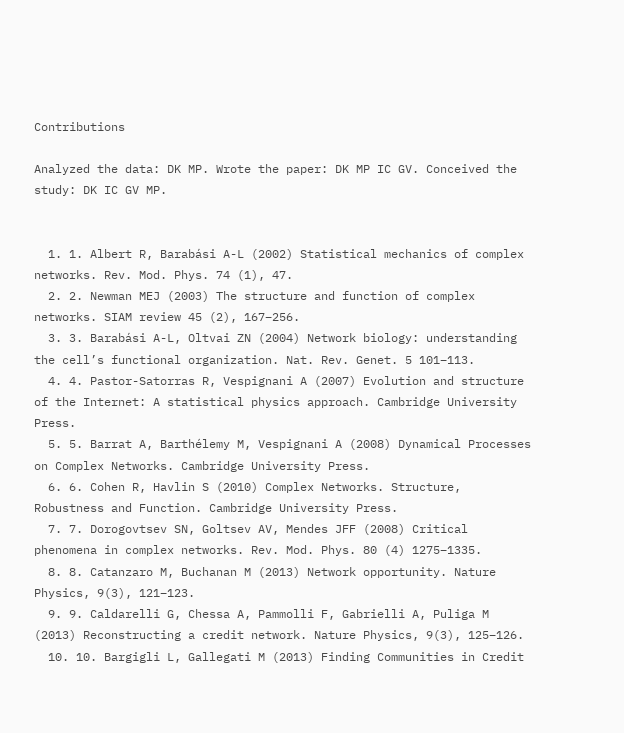Contributions

Analyzed the data: DK MP. Wrote the paper: DK MP IC GV. Conceived the study: DK IC GV MP.


  1. 1. Albert R, Barabási A-L (2002) Statistical mechanics of complex networks. Rev. Mod. Phys. 74 (1), 47.
  2. 2. Newman MEJ (2003) The structure and function of complex networks. SIAM review 45 (2), 167–256.
  3. 3. Barabási A-L, Oltvai ZN (2004) Network biology: understanding the cell’s functional organization. Nat. Rev. Genet. 5 101–113.
  4. 4. Pastor-Satorras R, Vespignani A (2007) Evolution and structure of the Internet: A statistical physics approach. Cambridge University Press.
  5. 5. Barrat A, Barthélemy M, Vespignani A (2008) Dynamical Processes on Complex Networks. Cambridge University Press.
  6. 6. Cohen R, Havlin S (2010) Complex Networks. Structure, Robustness and Function. Cambridge University Press.
  7. 7. Dorogovtsev SN, Goltsev AV, Mendes JFF (2008) Critical phenomena in complex networks. Rev. Mod. Phys. 80 (4) 1275–1335.
  8. 8. Catanzaro M, Buchanan M (2013) Network opportunity. Nature Physics, 9(3), 121–123.
  9. 9. Caldarelli G, Chessa A, Pammolli F, Gabrielli A, Puliga M (2013) Reconstructing a credit network. Nature Physics, 9(3), 125–126.
  10. 10. Bargigli L, Gallegati M (2013) Finding Communities in Credit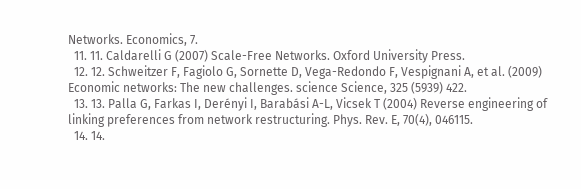Networks. Economics, 7.
  11. 11. Caldarelli G (2007) Scale-Free Networks. Oxford University Press.
  12. 12. Schweitzer F, Fagiolo G, Sornette D, Vega-Redondo F, Vespignani A, et al. (2009) Economic networks: The new challenges. science Science, 325 (5939) 422.
  13. 13. Palla G, Farkas I, Derényi I, Barabási A-L, Vicsek T (2004) Reverse engineering of linking preferences from network restructuring. Phys. Rev. E, 70(4), 046115.
  14. 14.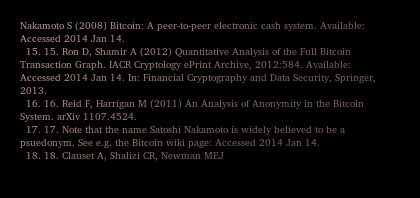Nakamoto S (2008) Bitcoin: A peer-to-peer electronic cash system. Available: Accessed 2014 Jan 14.
  15. 15. Ron D, Shamir A (2012) Quantitative Analysis of the Full Bitcoin Transaction Graph. IACR Cryptology ePrint Archive, 2012:584. Available: Accessed 2014 Jan 14. In: Financial Cryptography and Data Security, Springer, 2013.
  16. 16. Reid F, Harrigan M (2011) An Analysis of Anonymity in the Bitcoin System. arXiv 1107.4524.
  17. 17. Note that the name Satoshi Nakamoto is widely believed to be a psuedonym. See e.g. the Bitcoin wiki page: Accessed 2014 Jan 14.
  18. 18. Clauset A, Shalizi CR, Newman MEJ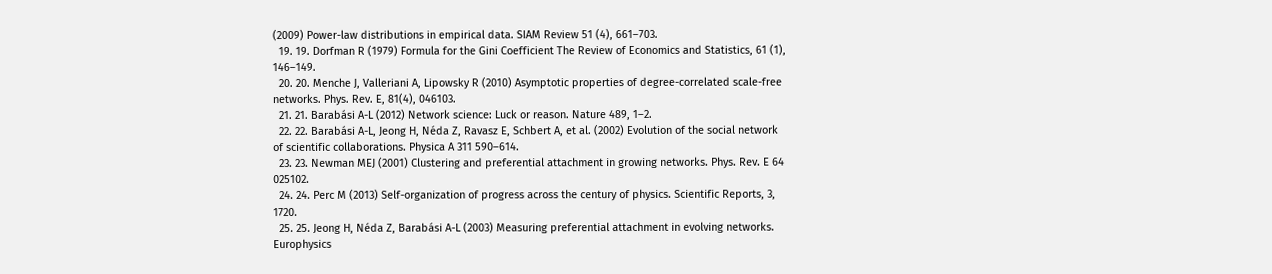(2009) Power-law distributions in empirical data. SIAM Review 51 (4), 661–703.
  19. 19. Dorfman R (1979) Formula for the Gini Coefficient The Review of Economics and Statistics, 61 (1), 146–149.
  20. 20. Menche J, Valleriani A, Lipowsky R (2010) Asymptotic properties of degree-correlated scale-free networks. Phys. Rev. E, 81(4), 046103.
  21. 21. Barabási A-L (2012) Network science: Luck or reason. Nature 489, 1–2.
  22. 22. Barabási A-L, Jeong H, Néda Z, Ravasz E, Schbert A, et al. (2002) Evolution of the social network of scientific collaborations. Physica A 311 590–614.
  23. 23. Newman MEJ (2001) Clustering and preferential attachment in growing networks. Phys. Rev. E 64 025102.
  24. 24. Perc M (2013) Self-organization of progress across the century of physics. Scientific Reports, 3, 1720.
  25. 25. Jeong H, Néda Z, Barabási A-L (2003) Measuring preferential attachment in evolving networks. Europhysics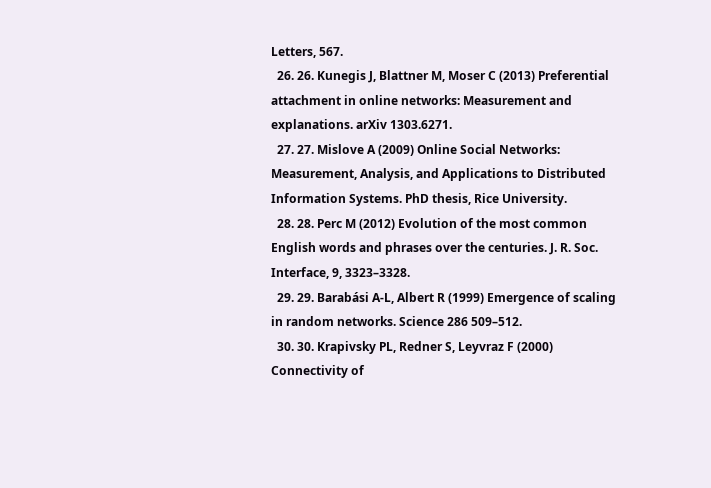Letters, 567.
  26. 26. Kunegis J, Blattner M, Moser C (2013) Preferential attachment in online networks: Measurement and explanations. arXiv 1303.6271.
  27. 27. Mislove A (2009) Online Social Networks: Measurement, Analysis, and Applications to Distributed Information Systems. PhD thesis, Rice University.
  28. 28. Perc M (2012) Evolution of the most common English words and phrases over the centuries. J. R. Soc. Interface, 9, 3323–3328.
  29. 29. Barabási A-L, Albert R (1999) Emergence of scaling in random networks. Science 286 509–512.
  30. 30. Krapivsky PL, Redner S, Leyvraz F (2000) Connectivity of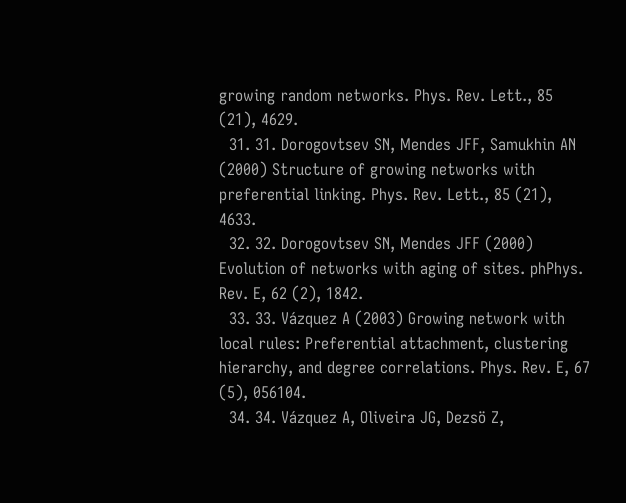growing random networks. Phys. Rev. Lett., 85 (21), 4629.
  31. 31. Dorogovtsev SN, Mendes JFF, Samukhin AN (2000) Structure of growing networks with preferential linking. Phys. Rev. Lett., 85 (21), 4633.
  32. 32. Dorogovtsev SN, Mendes JFF (2000) Evolution of networks with aging of sites. phPhys. Rev. E, 62 (2), 1842.
  33. 33. Vázquez A (2003) Growing network with local rules: Preferential attachment, clustering hierarchy, and degree correlations. Phys. Rev. E, 67 (5), 056104.
  34. 34. Vázquez A, Oliveira JG, Dezsö Z,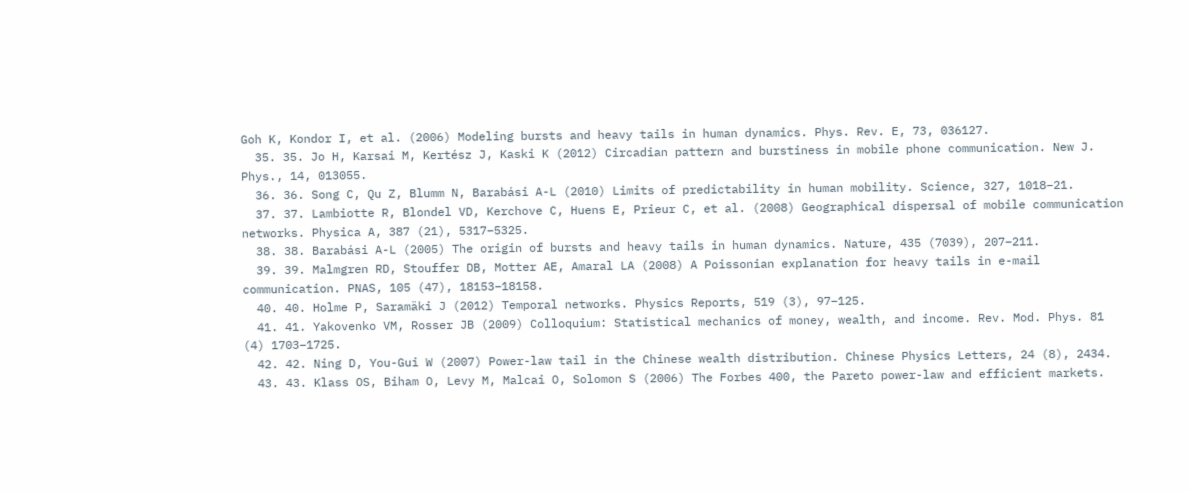Goh K, Kondor I, et al. (2006) Modeling bursts and heavy tails in human dynamics. Phys. Rev. E, 73, 036127.
  35. 35. Jo H, Karsai M, Kertész J, Kaski K (2012) Circadian pattern and burstiness in mobile phone communication. New J. Phys., 14, 013055.
  36. 36. Song C, Qu Z, Blumm N, Barabási A-L (2010) Limits of predictability in human mobility. Science, 327, 1018–21.
  37. 37. Lambiotte R, Blondel VD, Kerchove C, Huens E, Prieur C, et al. (2008) Geographical dispersal of mobile communication networks. Physica A, 387 (21), 5317–5325.
  38. 38. Barabási A-L (2005) The origin of bursts and heavy tails in human dynamics. Nature, 435 (7039), 207–211.
  39. 39. Malmgren RD, Stouffer DB, Motter AE, Amaral LA (2008) A Poissonian explanation for heavy tails in e-mail communication. PNAS, 105 (47), 18153–18158.
  40. 40. Holme P, Saramäki J (2012) Temporal networks. Physics Reports, 519 (3), 97–125.
  41. 41. Yakovenko VM, Rosser JB (2009) Colloquium: Statistical mechanics of money, wealth, and income. Rev. Mod. Phys. 81 (4) 1703–1725.
  42. 42. Ning D, You-Gui W (2007) Power-law tail in the Chinese wealth distribution. Chinese Physics Letters, 24 (8), 2434.
  43. 43. Klass OS, Biham O, Levy M, Malcai O, Solomon S (2006) The Forbes 400, the Pareto power-law and efficient markets.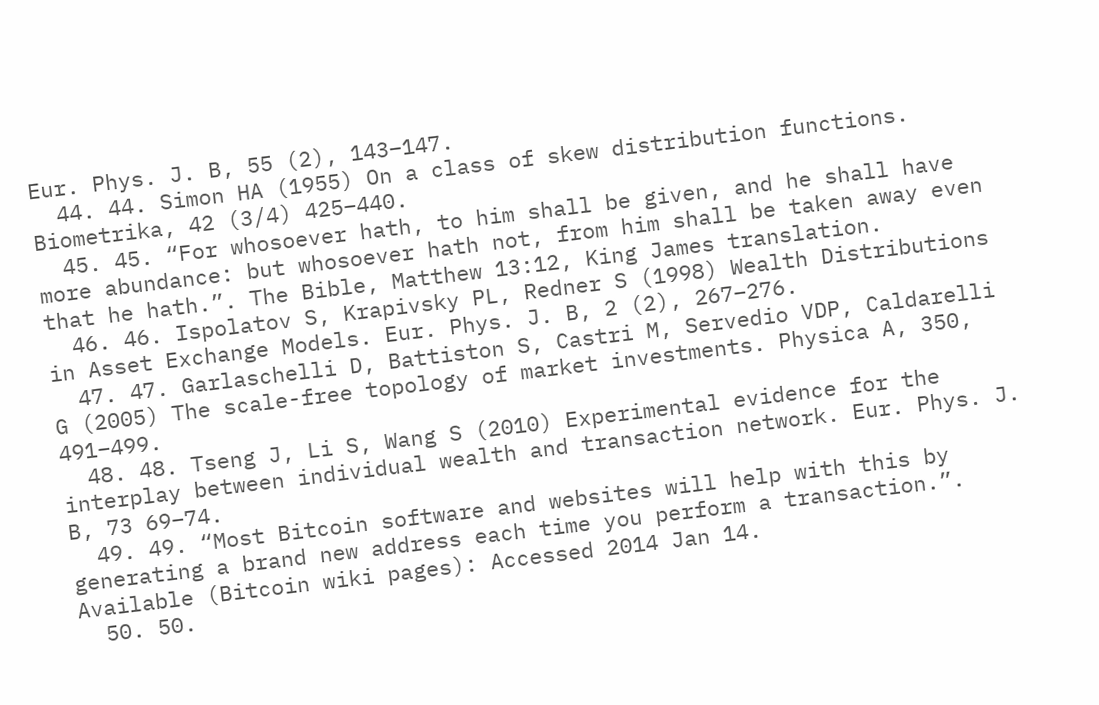Eur. Phys. J. B, 55 (2), 143–147.
  44. 44. Simon HA (1955) On a class of skew distribution functions. Biometrika, 42 (3/4) 425–440.
  45. 45. “For whosoever hath, to him shall be given, and he shall have more abundance: but whosoever hath not, from him shall be taken away even that he hath.”. The Bible, Matthew 13:12, King James translation.
  46. 46. Ispolatov S, Krapivsky PL, Redner S (1998) Wealth Distributions in Asset Exchange Models. Eur. Phys. J. B, 2 (2), 267–276.
  47. 47. Garlaschelli D, Battiston S, Castri M, Servedio VDP, Caldarelli G (2005) The scale-free topology of market investments. Physica A, 350, 491–499.
  48. 48. Tseng J, Li S, Wang S (2010) Experimental evidence for the interplay between individual wealth and transaction network. Eur. Phys. J. B, 73 69–74.
  49. 49. “Most Bitcoin software and websites will help with this by generating a brand new address each time you perform a transaction.”. Available (Bitcoin wiki pages): Accessed 2014 Jan 14.
  50. 50.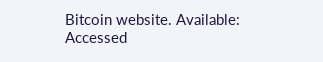Bitcoin website. Available: Accessed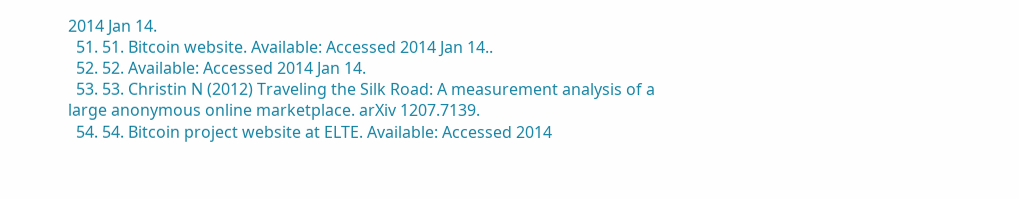2014 Jan 14.
  51. 51. Bitcoin website. Available: Accessed 2014 Jan 14..
  52. 52. Available: Accessed 2014 Jan 14.
  53. 53. Christin N (2012) Traveling the Silk Road: A measurement analysis of a large anonymous online marketplace. arXiv 1207.7139.
  54. 54. Bitcoin project website at ELTE. Available: Accessed 2014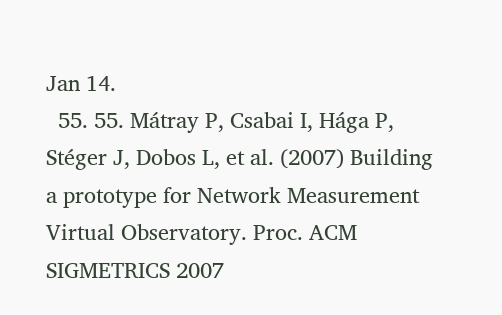Jan 14.
  55. 55. Mátray P, Csabai I, Hága P, Stéger J, Dobos L, et al. (2007) Building a prototype for Network Measurement Virtual Observatory. Proc. ACM SIGMETRICS 2007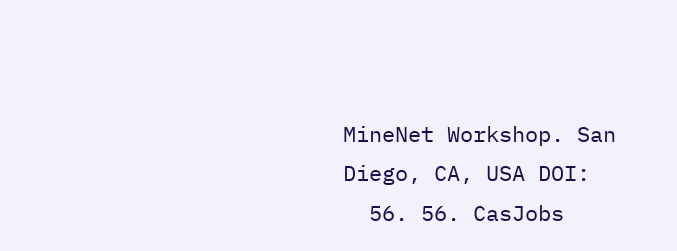MineNet Workshop. San Diego, CA, USA DOI:
  56. 56. CasJobs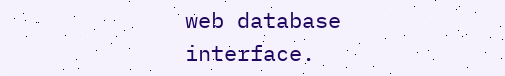web database interface.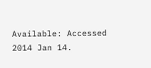Available: Accessed 2014 Jan 14.